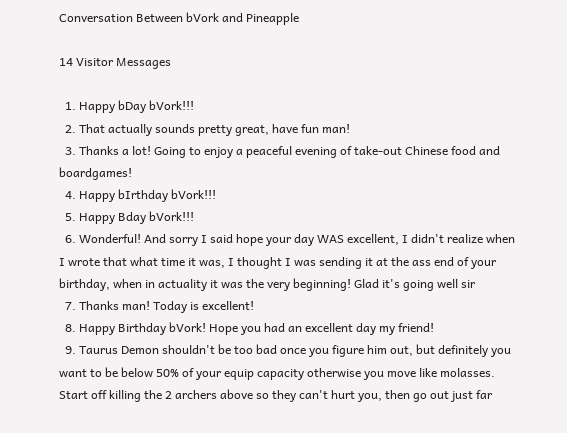Conversation Between bVork and Pineapple

14 Visitor Messages

  1. Happy bDay bVork!!!
  2. That actually sounds pretty great, have fun man!
  3. Thanks a lot! Going to enjoy a peaceful evening of take-out Chinese food and boardgames!
  4. Happy bIrthday bVork!!!
  5. Happy Bday bVork!!!
  6. Wonderful! And sorry I said hope your day WAS excellent, I didn't realize when I wrote that what time it was, I thought I was sending it at the ass end of your birthday, when in actuality it was the very beginning! Glad it's going well sir
  7. Thanks man! Today is excellent!
  8. Happy Birthday bVork! Hope you had an excellent day my friend!
  9. Taurus Demon shouldn't be too bad once you figure him out, but definitely you want to be below 50% of your equip capacity otherwise you move like molasses. Start off killing the 2 archers above so they can't hurt you, then go out just far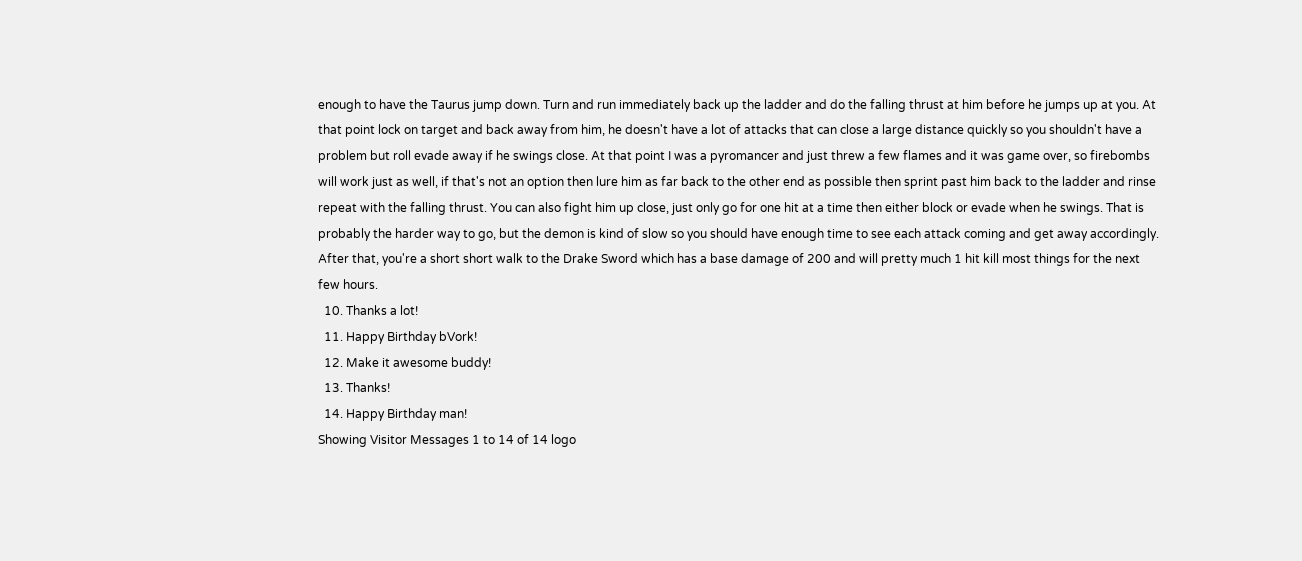enough to have the Taurus jump down. Turn and run immediately back up the ladder and do the falling thrust at him before he jumps up at you. At that point lock on target and back away from him, he doesn't have a lot of attacks that can close a large distance quickly so you shouldn't have a problem but roll evade away if he swings close. At that point I was a pyromancer and just threw a few flames and it was game over, so firebombs will work just as well, if that's not an option then lure him as far back to the other end as possible then sprint past him back to the ladder and rinse repeat with the falling thrust. You can also fight him up close, just only go for one hit at a time then either block or evade when he swings. That is probably the harder way to go, but the demon is kind of slow so you should have enough time to see each attack coming and get away accordingly. After that, you're a short short walk to the Drake Sword which has a base damage of 200 and will pretty much 1 hit kill most things for the next few hours.
  10. Thanks a lot!
  11. Happy Birthday bVork!
  12. Make it awesome buddy!
  13. Thanks!
  14. Happy Birthday man!
Showing Visitor Messages 1 to 14 of 14 logo